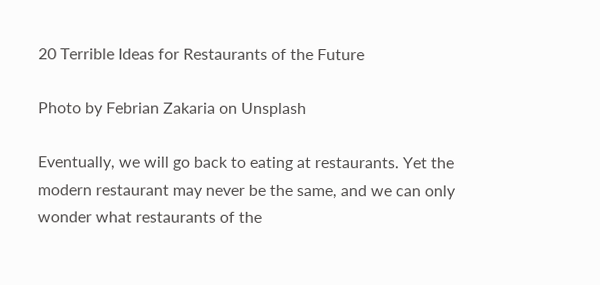20 Terrible Ideas for Restaurants of the Future

Photo by Febrian Zakaria on Unsplash

Eventually, we will go back to eating at restaurants. Yet the modern restaurant may never be the same, and we can only wonder what restaurants of the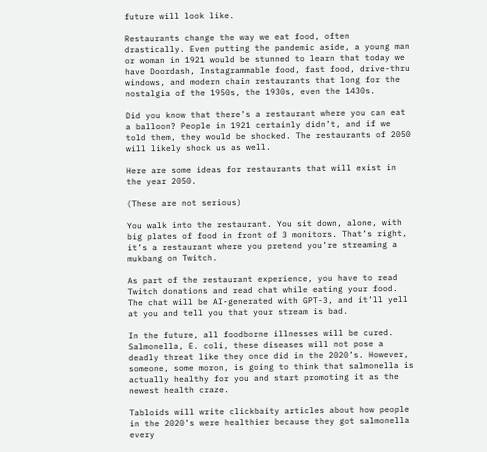future will look like.

Restaurants change the way we eat food, often drastically. Even putting the pandemic aside, a young man or woman in 1921 would be stunned to learn that today we have Doordash, Instagrammable food, fast food, drive-thru windows, and modern chain restaurants that long for the nostalgia of the 1950s, the 1930s, even the 1430s.

Did you know that there’s a restaurant where you can eat a balloon? People in 1921 certainly didn’t, and if we told them, they would be shocked. The restaurants of 2050 will likely shock us as well.

Here are some ideas for restaurants that will exist in the year 2050.

(These are not serious)

You walk into the restaurant. You sit down, alone, with big plates of food in front of 3 monitors. That’s right, it’s a restaurant where you pretend you’re streaming a mukbang on Twitch.

As part of the restaurant experience, you have to read Twitch donations and read chat while eating your food. The chat will be AI-generated with GPT-3, and it’ll yell at you and tell you that your stream is bad.

In the future, all foodborne illnesses will be cured. Salmonella, E. coli, these diseases will not pose a deadly threat like they once did in the 2020’s. However, someone, some moron, is going to think that salmonella is actually healthy for you and start promoting it as the newest health craze.

Tabloids will write clickbaity articles about how people in the 2020’s were healthier because they got salmonella every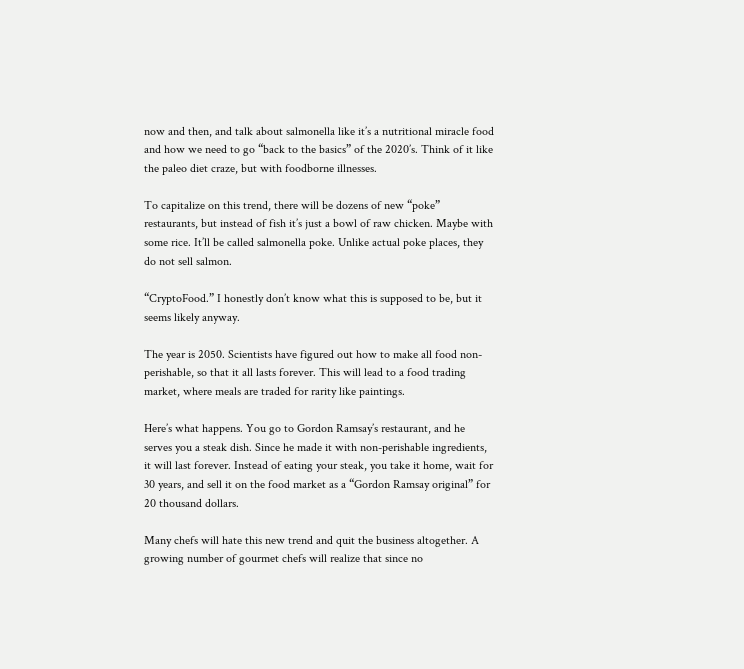now and then, and talk about salmonella like it’s a nutritional miracle food and how we need to go “back to the basics” of the 2020’s. Think of it like the paleo diet craze, but with foodborne illnesses.

To capitalize on this trend, there will be dozens of new “poke” restaurants, but instead of fish it’s just a bowl of raw chicken. Maybe with some rice. It’ll be called salmonella poke. Unlike actual poke places, they do not sell salmon.

“CryptoFood.” I honestly don’t know what this is supposed to be, but it seems likely anyway.

The year is 2050. Scientists have figured out how to make all food non-perishable, so that it all lasts forever. This will lead to a food trading market, where meals are traded for rarity like paintings.

Here’s what happens. You go to Gordon Ramsay’s restaurant, and he serves you a steak dish. Since he made it with non-perishable ingredients, it will last forever. Instead of eating your steak, you take it home, wait for 30 years, and sell it on the food market as a “Gordon Ramsay original” for 20 thousand dollars.

Many chefs will hate this new trend and quit the business altogether. A growing number of gourmet chefs will realize that since no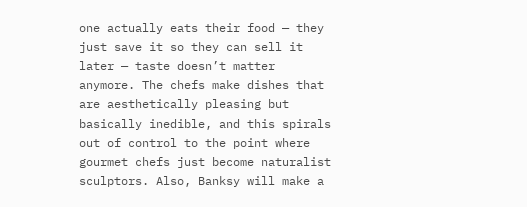one actually eats their food — they just save it so they can sell it later — taste doesn’t matter anymore. The chefs make dishes that are aesthetically pleasing but basically inedible, and this spirals out of control to the point where gourmet chefs just become naturalist sculptors. Also, Banksy will make a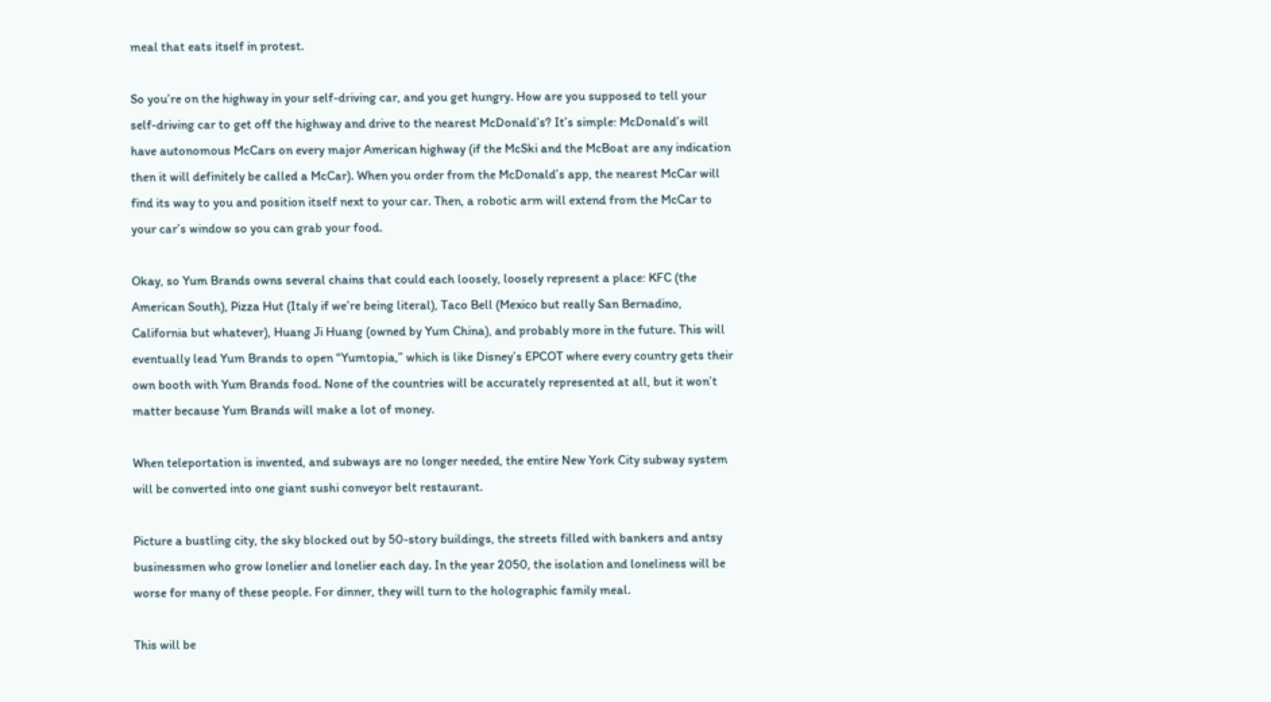meal that eats itself in protest.

So you’re on the highway in your self-driving car, and you get hungry. How are you supposed to tell your self-driving car to get off the highway and drive to the nearest McDonald’s? It’s simple: McDonald’s will have autonomous McCars on every major American highway (if the McSki and the McBoat are any indication then it will definitely be called a McCar). When you order from the McDonald’s app, the nearest McCar will find its way to you and position itself next to your car. Then, a robotic arm will extend from the McCar to your car’s window so you can grab your food.

Okay, so Yum Brands owns several chains that could each loosely, loosely represent a place: KFC (the American South), Pizza Hut (Italy if we’re being literal), Taco Bell (Mexico but really San Bernadino, California but whatever), Huang Ji Huang (owned by Yum China), and probably more in the future. This will eventually lead Yum Brands to open “Yumtopia,” which is like Disney’s EPCOT where every country gets their own booth with Yum Brands food. None of the countries will be accurately represented at all, but it won’t matter because Yum Brands will make a lot of money.

When teleportation is invented, and subways are no longer needed, the entire New York City subway system will be converted into one giant sushi conveyor belt restaurant.

Picture a bustling city, the sky blocked out by 50-story buildings, the streets filled with bankers and antsy businessmen who grow lonelier and lonelier each day. In the year 2050, the isolation and loneliness will be worse for many of these people. For dinner, they will turn to the holographic family meal.

This will be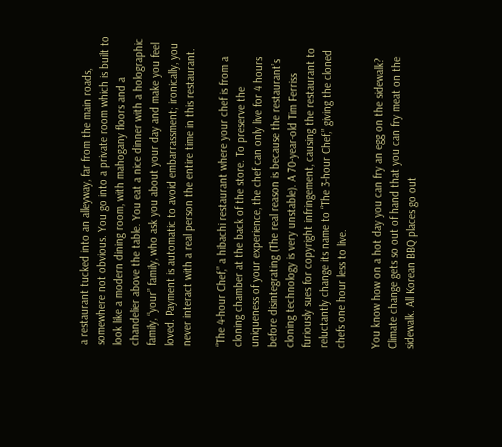a restaurant tucked into an alleyway, far from the main roads, somewhere not obvious. You go into a private room which is built to look like a modern dining room, with mahogany floors and a chandelier above the table. You eat a nice dinner with a holographic family, “your” family, who ask you about your day and make you feel loved. Payment is automatic to avoid embarrassment; ironically, you never interact with a real person the entire time in this restaurant.

“The 4-hour Chef,” a hibachi restaurant where your chef is from a cloning chamber at the back of the store. To preserve the uniqueness of your experience, the chef can only live for 4 hours before disintegrating (The real reason is because the restaurant’s cloning technology is very unstable). A 70-year-old Tim Ferriss furiously sues for copyright infringement, causing the restaurant to reluctantly change its name to “The 3-hour Chef,” giving the cloned chefs one hour less to live.

You know how on a hot day you can fry an egg on the sidewalk? Climate change gets so out of hand that you can fry meat on the sidewalk. All Korean BBQ places go out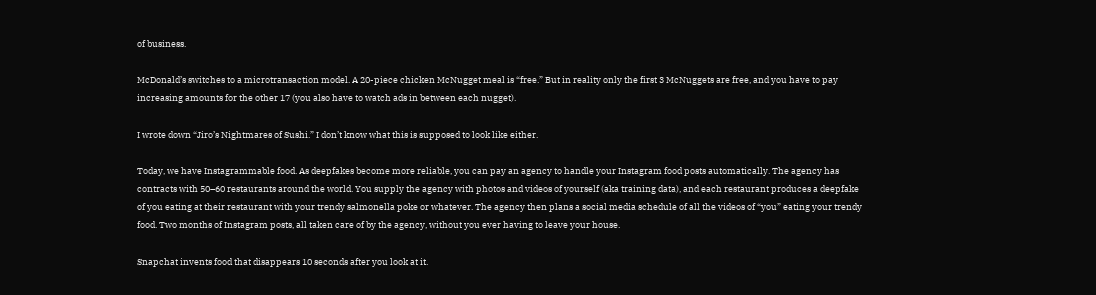of business.

McDonald’s switches to a microtransaction model. A 20-piece chicken McNugget meal is “free.” But in reality only the first 3 McNuggets are free, and you have to pay increasing amounts for the other 17 (you also have to watch ads in between each nugget).

I wrote down “Jiro’s Nightmares of Sushi.” I don’t know what this is supposed to look like either.

Today, we have Instagrammable food. As deepfakes become more reliable, you can pay an agency to handle your Instagram food posts automatically. The agency has contracts with 50–60 restaurants around the world. You supply the agency with photos and videos of yourself (aka training data), and each restaurant produces a deepfake of you eating at their restaurant with your trendy salmonella poke or whatever. The agency then plans a social media schedule of all the videos of “you” eating your trendy food. Two months of Instagram posts, all taken care of by the agency, without you ever having to leave your house.

Snapchat invents food that disappears 10 seconds after you look at it.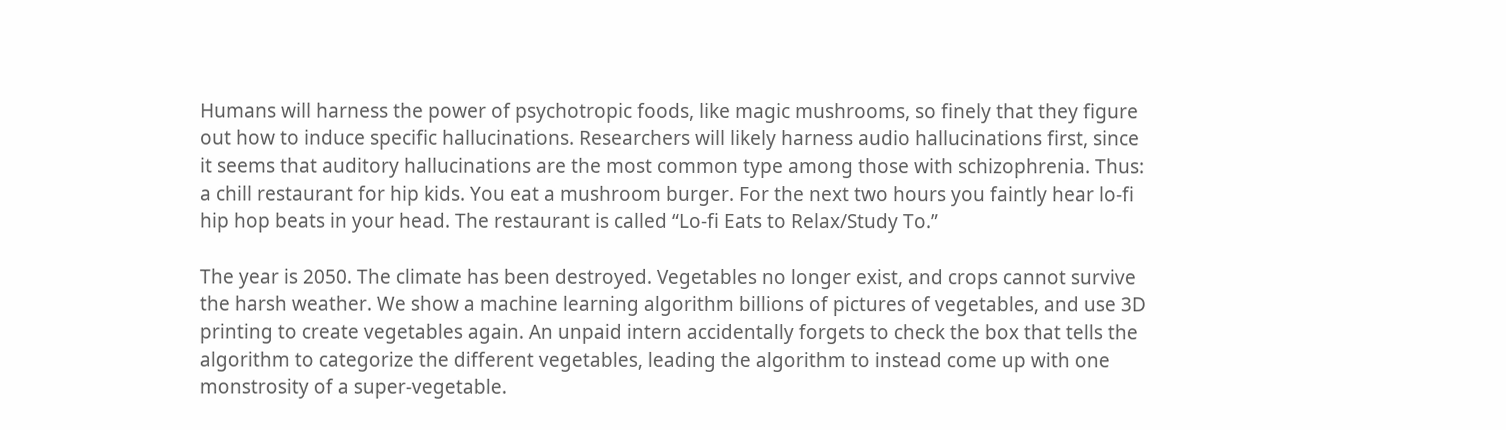Humans will harness the power of psychotropic foods, like magic mushrooms, so finely that they figure out how to induce specific hallucinations. Researchers will likely harness audio hallucinations first, since it seems that auditory hallucinations are the most common type among those with schizophrenia. Thus: a chill restaurant for hip kids. You eat a mushroom burger. For the next two hours you faintly hear lo-fi hip hop beats in your head. The restaurant is called “Lo-fi Eats to Relax/Study To.”

The year is 2050. The climate has been destroyed. Vegetables no longer exist, and crops cannot survive the harsh weather. We show a machine learning algorithm billions of pictures of vegetables, and use 3D printing to create vegetables again. An unpaid intern accidentally forgets to check the box that tells the algorithm to categorize the different vegetables, leading the algorithm to instead come up with one monstrosity of a super-vegetable.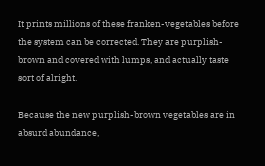It prints millions of these franken-vegetables before the system can be corrected. They are purplish-brown and covered with lumps, and actually taste sort of alright.

Because the new purplish-brown vegetables are in absurd abundance,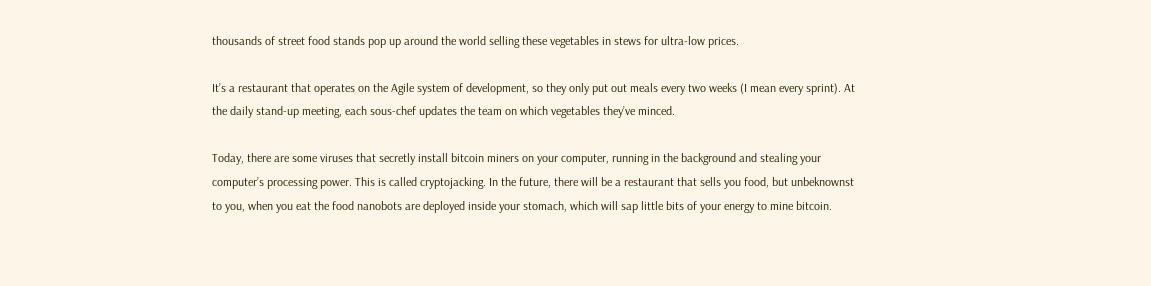thousands of street food stands pop up around the world selling these vegetables in stews for ultra-low prices.

It’s a restaurant that operates on the Agile system of development, so they only put out meals every two weeks (I mean every sprint). At the daily stand-up meeting, each sous-chef updates the team on which vegetables they’ve minced.

Today, there are some viruses that secretly install bitcoin miners on your computer, running in the background and stealing your computer’s processing power. This is called cryptojacking. In the future, there will be a restaurant that sells you food, but unbeknownst to you, when you eat the food nanobots are deployed inside your stomach, which will sap little bits of your energy to mine bitcoin.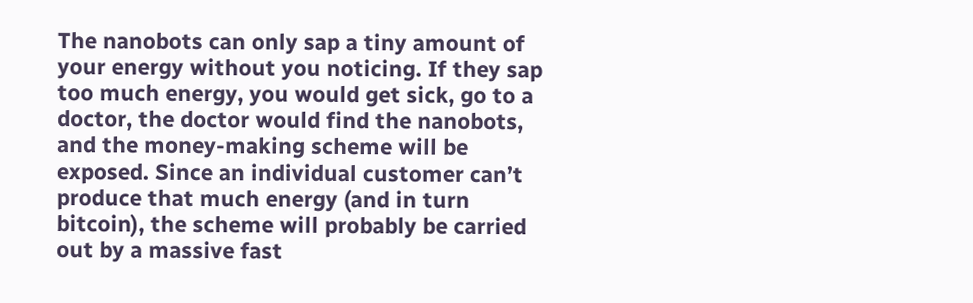The nanobots can only sap a tiny amount of your energy without you noticing. If they sap too much energy, you would get sick, go to a doctor, the doctor would find the nanobots, and the money-making scheme will be exposed. Since an individual customer can’t produce that much energy (and in turn bitcoin), the scheme will probably be carried out by a massive fast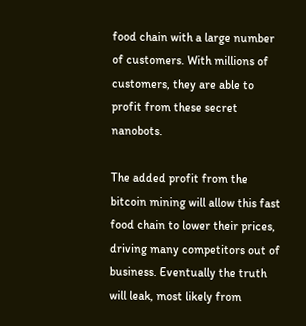food chain with a large number of customers. With millions of customers, they are able to profit from these secret nanobots.

The added profit from the bitcoin mining will allow this fast food chain to lower their prices, driving many competitors out of business. Eventually the truth will leak, most likely from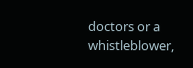doctors or a whistleblower,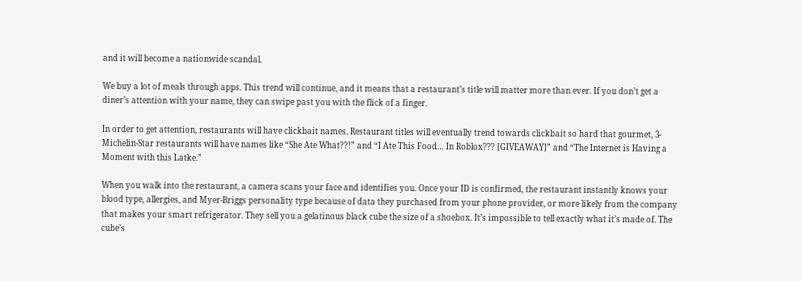and it will become a nationwide scandal.

We buy a lot of meals through apps. This trend will continue, and it means that a restaurant’s title will matter more than ever. If you don’t get a diner’s attention with your name, they can swipe past you with the flick of a finger.

In order to get attention, restaurants will have clickbait names. Restaurant titles will eventually trend towards clickbait so hard that gourmet, 3-Michelin-Star restaurants will have names like “She Ate What??!” and “I Ate This Food… In Roblox??? [GIVEAWAY]” and “The Internet is Having a Moment with this Latke.”

When you walk into the restaurant, a camera scans your face and identifies you. Once your ID is confirmed, the restaurant instantly knows your blood type, allergies, and Myer-Briggs personality type because of data they purchased from your phone provider, or more likely from the company that makes your smart refrigerator. They sell you a gelatinous black cube the size of a shoebox. It’s impossible to tell exactly what it’s made of. The cube’s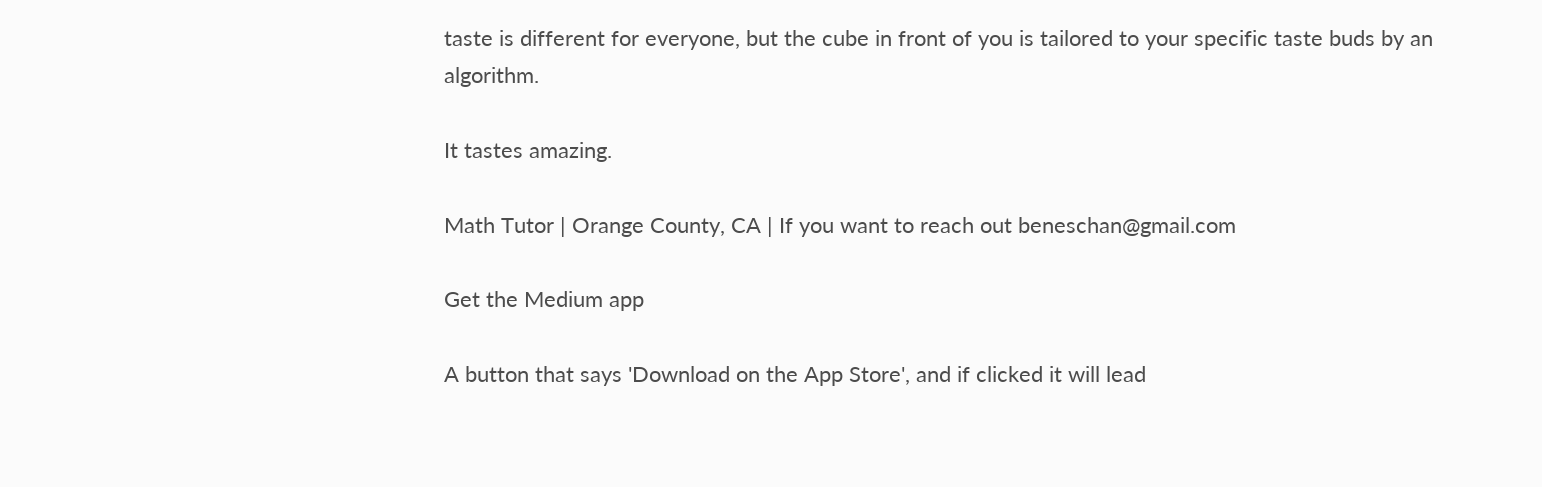taste is different for everyone, but the cube in front of you is tailored to your specific taste buds by an algorithm.

It tastes amazing.

Math Tutor | Orange County, CA | If you want to reach out beneschan@gmail.com

Get the Medium app

A button that says 'Download on the App Store', and if clicked it will lead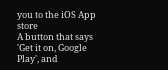you to the iOS App store
A button that says 'Get it on, Google Play', and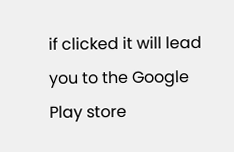if clicked it will lead you to the Google Play store